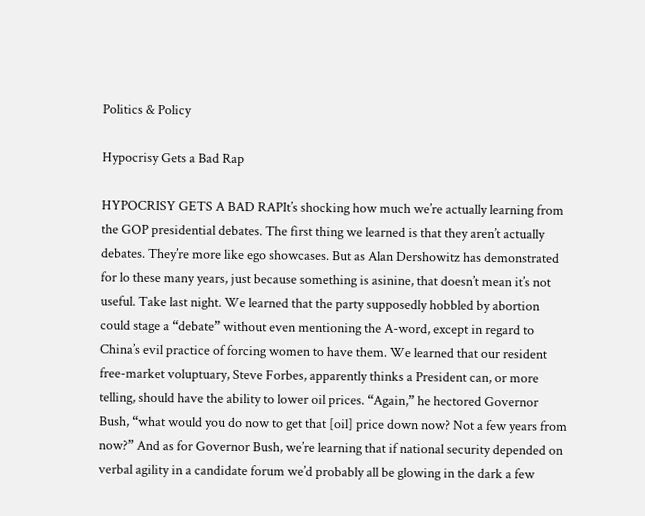Politics & Policy

Hypocrisy Gets a Bad Rap

HYPOCRISY GETS A BAD RAPIt’s shocking how much we’re actually learning from the GOP presidential debates. The first thing we learned is that they aren’t actually debates. They’re more like ego showcases. But as Alan Dershowitz has demonstrated for lo these many years, just because something is asinine, that doesn’t mean it’s not useful. Take last night. We learned that the party supposedly hobbled by abortion could stage a “debate” without even mentioning the A-word, except in regard to China’s evil practice of forcing women to have them. We learned that our resident free-market voluptuary, Steve Forbes, apparently thinks a President can, or more telling, should have the ability to lower oil prices. “Again,” he hectored Governor Bush, “what would you do now to get that [oil] price down now? Not a few years from now?” And as for Governor Bush, we’re learning that if national security depended on verbal agility in a candidate forum we’d probably all be glowing in the dark a few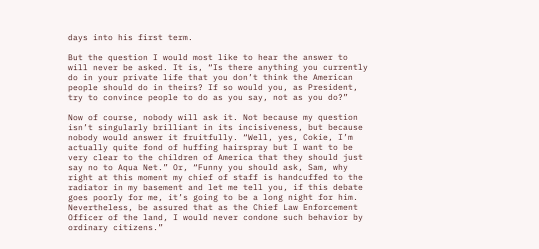days into his first term.

But the question I would most like to hear the answer to will never be asked. It is, “Is there anything you currently do in your private life that you don’t think the American people should do in theirs? If so would you, as President, try to convince people to do as you say, not as you do?”

Now of course, nobody will ask it. Not because my question isn’t singularly brilliant in its incisiveness, but because nobody would answer it fruitfully. “Well, yes, Cokie, I’m actually quite fond of huffing hairspray but I want to be very clear to the children of America that they should just say no to Aqua Net.” Or, “Funny you should ask, Sam, why right at this moment my chief of staff is handcuffed to the radiator in my basement and let me tell you, if this debate goes poorly for me, it’s going to be a long night for him. Nevertheless, be assured that as the Chief Law Enforcement Officer of the land, I would never condone such behavior by ordinary citizens.”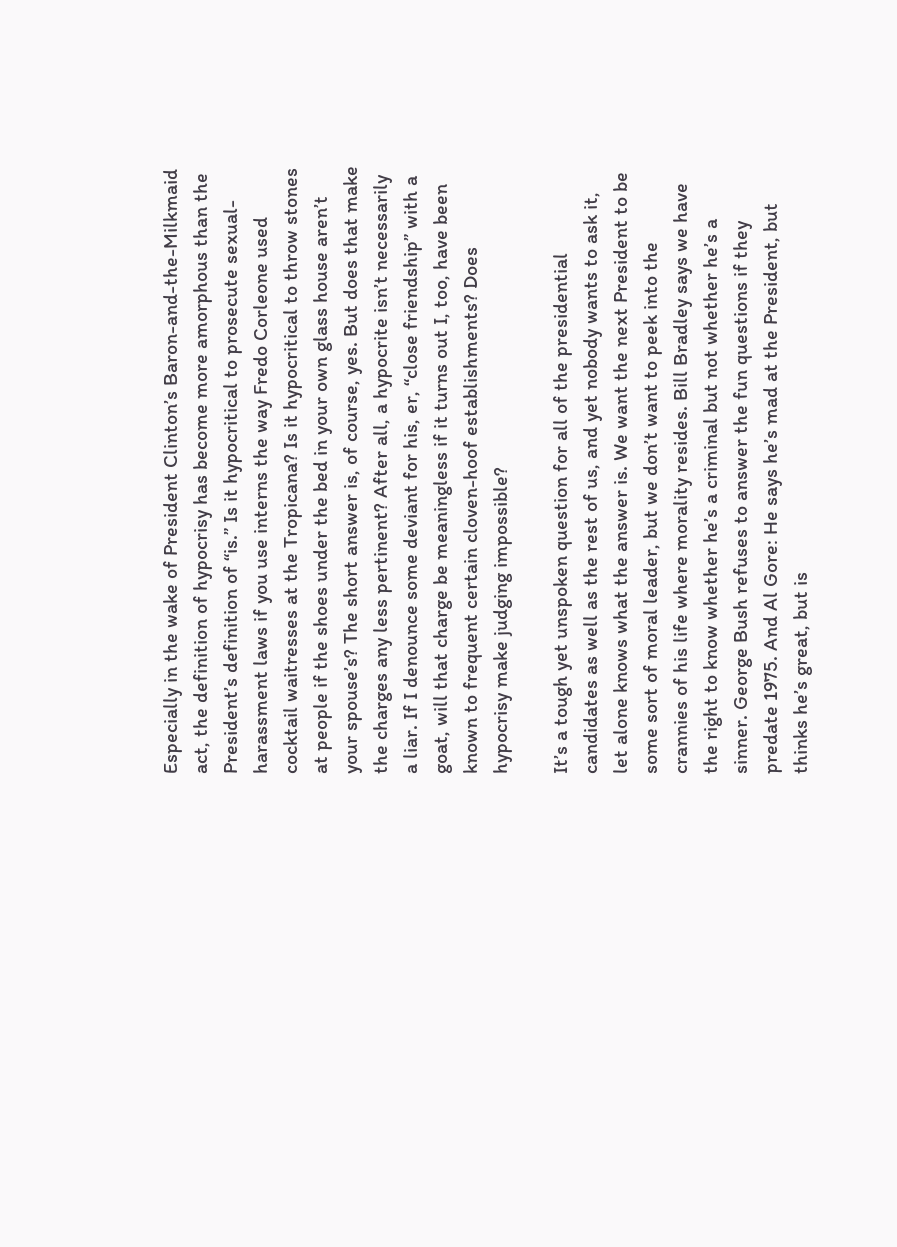Especially in the wake of President Clinton’s Baron-and-the-Milkmaid act, the definition of hypocrisy has become more amorphous than the President’s definition of “is.” Is it hypocritical to prosecute sexual-harassment laws if you use interns the way Fredo Corleone used cocktail waitresses at the Tropicana? Is it hypocritical to throw stones at people if the shoes under the bed in your own glass house aren’t your spouse’s? The short answer is, of course, yes. But does that make the charges any less pertinent? After all, a hypocrite isn’t necessarily a liar. If I denounce some deviant for his, er, “close friendship” with a goat, will that charge be meaningless if it turns out I, too, have been known to frequent certain cloven-hoof establishments? Does hypocrisy make judging impossible?

It’s a tough yet unspoken question for all of the presidential candidates as well as the rest of us, and yet nobody wants to ask it, let alone knows what the answer is. We want the next President to be some sort of moral leader, but we don’t want to peek into the crannies of his life where morality resides. Bill Bradley says we have the right to know whether he’s a criminal but not whether he’s a sinner. George Bush refuses to answer the fun questions if they predate 1975. And Al Gore: He says he’s mad at the President, but thinks he’s great, but is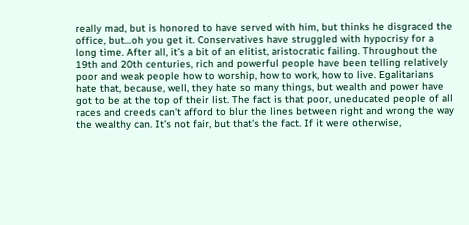really mad, but is honored to have served with him, but thinks he disgraced the office, but…oh you get it. Conservatives have struggled with hypocrisy for a long time. After all, it’s a bit of an elitist, aristocratic failing. Throughout the 19th and 20th centuries, rich and powerful people have been telling relatively poor and weak people how to worship, how to work, how to live. Egalitarians hate that, because, well, they hate so many things, but wealth and power have got to be at the top of their list. The fact is that poor, uneducated people of all races and creeds can’t afford to blur the lines between right and wrong the way the wealthy can. It’s not fair, but that’s the fact. If it were otherwise,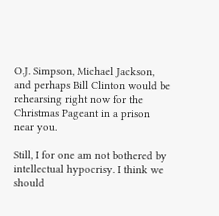O.J. Simpson, Michael Jackson, and perhaps Bill Clinton would be rehearsing right now for the Christmas Pageant in a prison near you.

Still, I for one am not bothered by intellectual hypocrisy. I think we should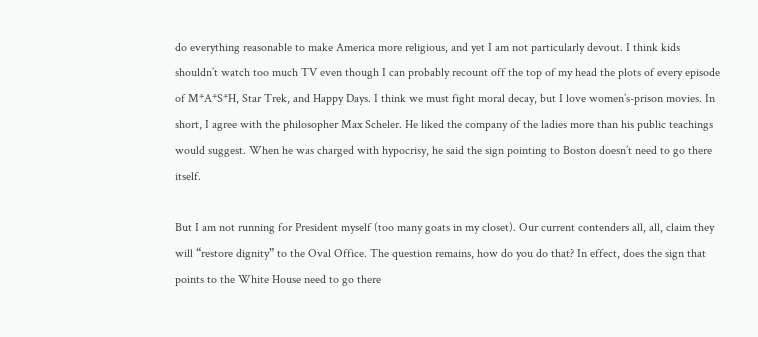do everything reasonable to make America more religious, and yet I am not particularly devout. I think kids shouldn’t watch too much TV even though I can probably recount off the top of my head the plots of every episode of M*A*S*H, Star Trek, and Happy Days. I think we must fight moral decay, but I love women’s-prison movies. In short, I agree with the philosopher Max Scheler. He liked the company of the ladies more than his public teachings would suggest. When he was charged with hypocrisy, he said the sign pointing to Boston doesn’t need to go there itself.

But I am not running for President myself (too many goats in my closet). Our current contenders all, all, claim they will “restore dignity” to the Oval Office. The question remains, how do you do that? In effect, does the sign that points to the White House need to go there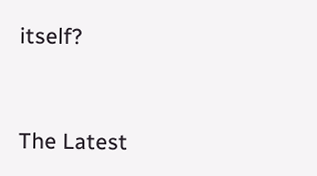itself?


The Latest